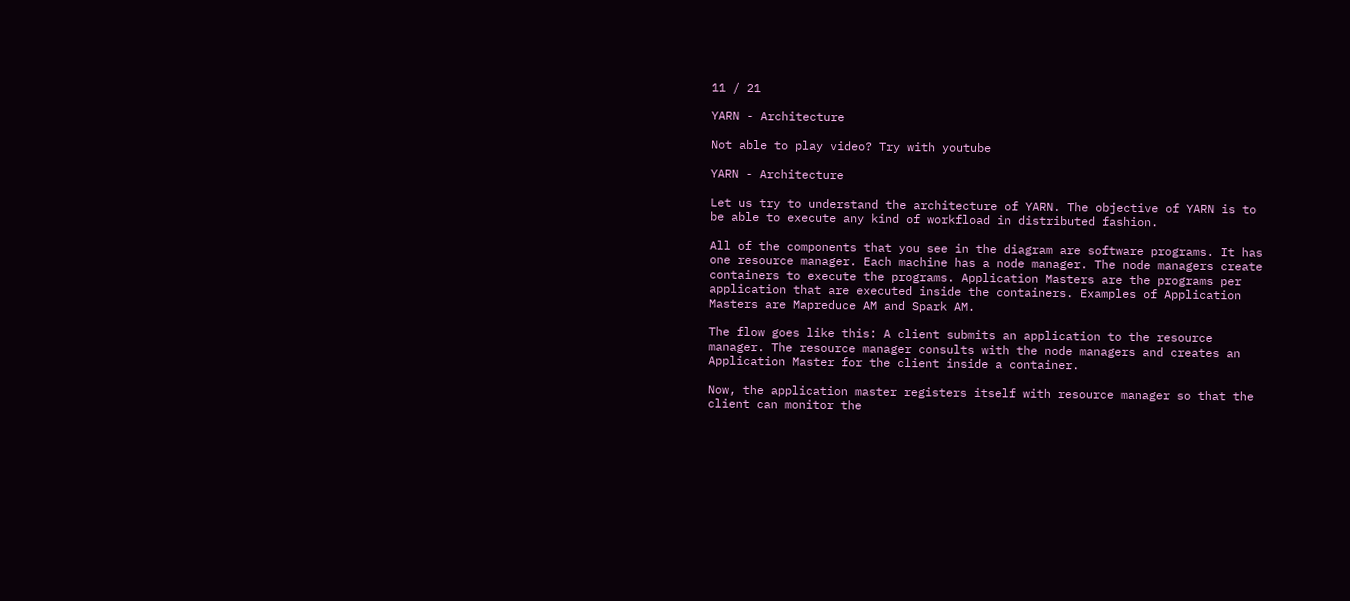11 / 21

YARN - Architecture

Not able to play video? Try with youtube

YARN - Architecture

Let us try to understand the architecture of YARN. The objective of YARN is to be able to execute any kind of workfload in distributed fashion.

All of the components that you see in the diagram are software programs. It has one resource manager. Each machine has a node manager. The node managers create containers to execute the programs. Application Masters are the programs per application that are executed inside the containers. Examples of Application Masters are Mapreduce AM and Spark AM.

The flow goes like this: A client submits an application to the resource manager. The resource manager consults with the node managers and creates an Application Master for the client inside a container.

Now, the application master registers itself with resource manager so that the client can monitor the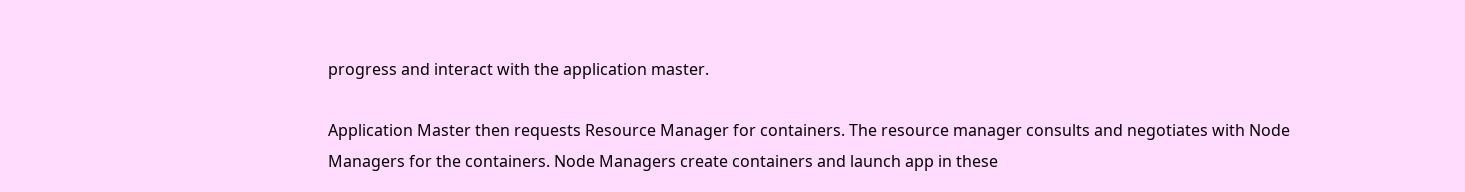progress and interact with the application master.

Application Master then requests Resource Manager for containers. The resource manager consults and negotiates with Node Managers for the containers. Node Managers create containers and launch app in these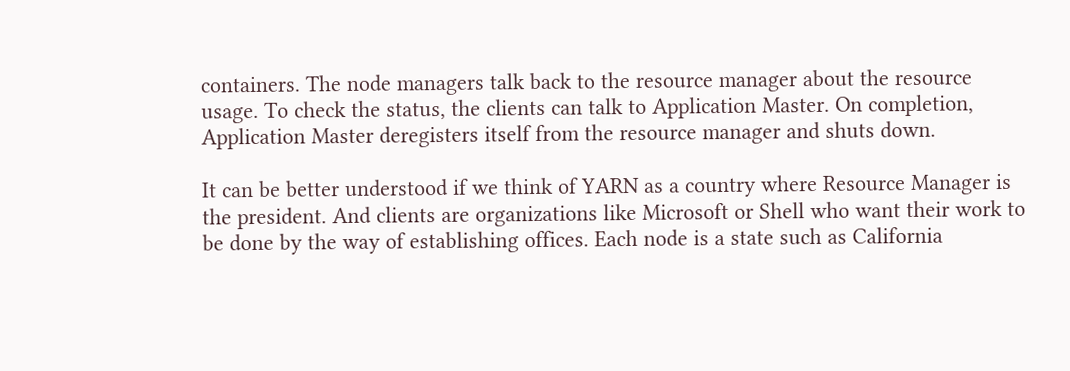containers. The node managers talk back to the resource manager about the resource usage. To check the status, the clients can talk to Application Master. On completion, Application Master deregisters itself from the resource manager and shuts down.

It can be better understood if we think of YARN as a country where Resource Manager is the president. And clients are organizations like Microsoft or Shell who want their work to be done by the way of establishing offices. Each node is a state such as California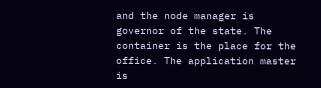and the node manager is governor of the state. The container is the place for the office. The application master is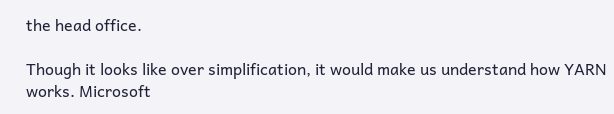the head office.

Though it looks like over simplification, it would make us understand how YARN works. Microsoft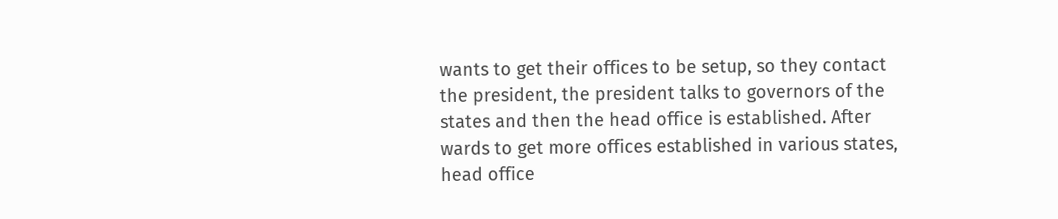wants to get their offices to be setup, so they contact the president, the president talks to governors of the states and then the head office is established. After wards to get more offices established in various states, head office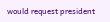would request president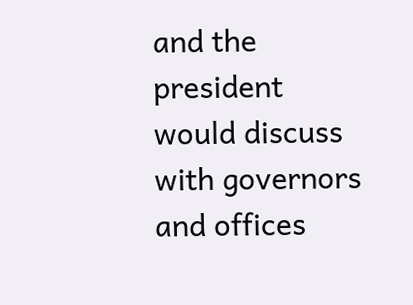and the president would discuss with governors and offices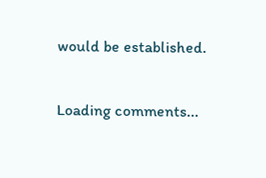would be established.

Loading comments...